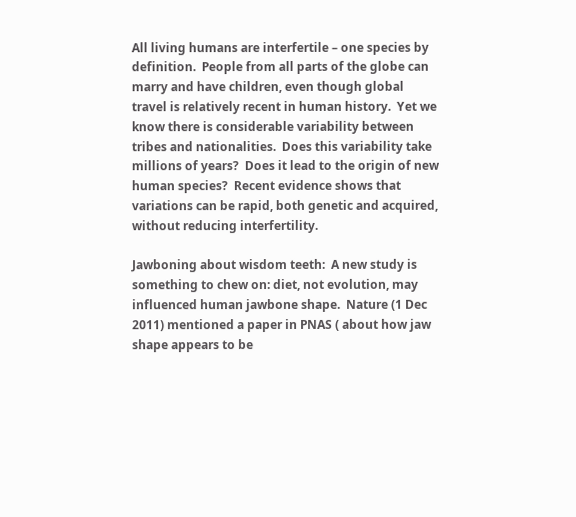All living humans are interfertile – one species by definition.  People from all parts of the globe can marry and have children, even though global travel is relatively recent in human history.  Yet we know there is considerable variability between tribes and nationalities.  Does this variability take millions of years?  Does it lead to the origin of new human species?  Recent evidence shows that variations can be rapid, both genetic and acquired, without reducing interfertility.

Jawboning about wisdom teeth:  A new study is something to chew on: diet, not evolution, may influenced human jawbone shape.  Nature (1 Dec 2011) mentioned a paper in PNAS ( about how jaw shape appears to be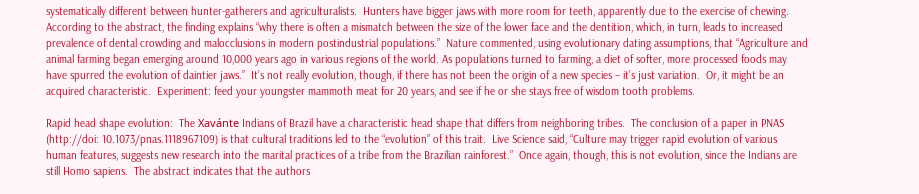systematically different between hunter-gatherers and agriculturalists.  Hunters have bigger jaws with more room for teeth, apparently due to the exercise of chewing.  According to the abstract, the finding explains “why there is often a mismatch between the size of the lower face and the dentition, which, in turn, leads to increased prevalence of dental crowding and malocclusions in modern postindustrial populations.”  Nature commented, using evolutionary dating assumptions, that “Agriculture and animal farming began emerging around 10,000 years ago in various regions of the world. As populations turned to farming, a diet of softer, more processed foods may have spurred the evolution of daintier jaws.”  It’s not really evolution, though, if there has not been the origin of a new species – it’s just variation.  Or, it might be an acquired characteristic.  Experiment: feed your youngster mammoth meat for 20 years, and see if he or she stays free of wisdom tooth problems.

Rapid head shape evolution:  The Xavánte Indians of Brazil have a characteristic head shape that differs from neighboring tribes.  The conclusion of a paper in PNAS (http://doi: 10.1073/pnas.1118967109) is that cultural traditions led to the “evolution” of this trait.  Live Science said, “Culture may trigger rapid evolution of various human features, suggests new research into the marital practices of a tribe from the Brazilian rainforest.”  Once again, though, this is not evolution, since the Indians are still Homo sapiens.  The abstract indicates that the authors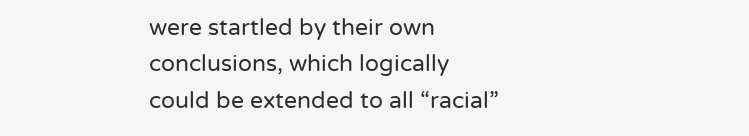were startled by their own conclusions, which logically could be extended to all “racial”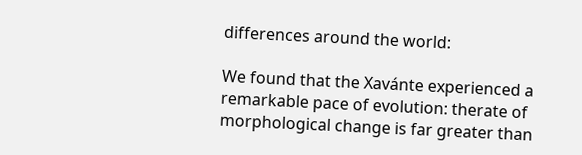differences around the world:

We found that the Xavánte experienced a remarkable pace of evolution: therate of morphological change is far greater than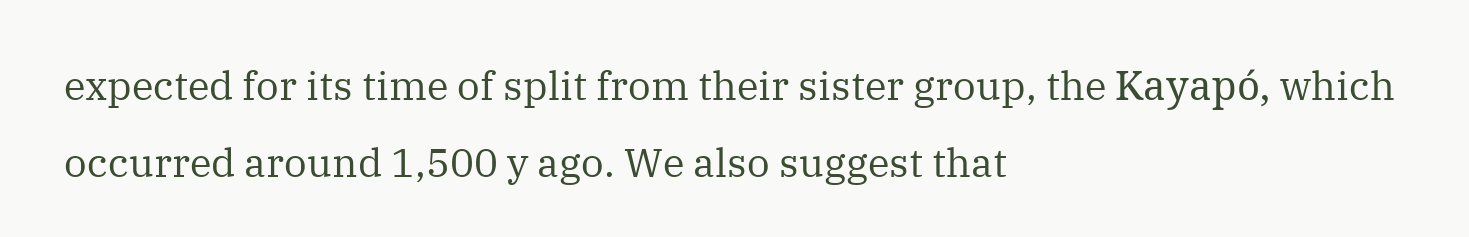expected for its time of split from their sister group, the Kayapó, which occurred around 1,500 y ago. We also suggest that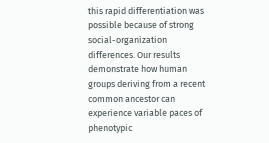this rapid differentiation was possible because of strong social-organization differences. Our results demonstrate how human groups deriving from a recent common ancestor can experience variable paces of phenotypic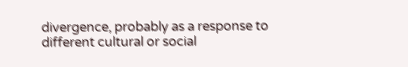divergence, probably as a response to different cultural or social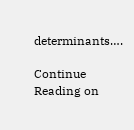determinants….

Continue Reading on